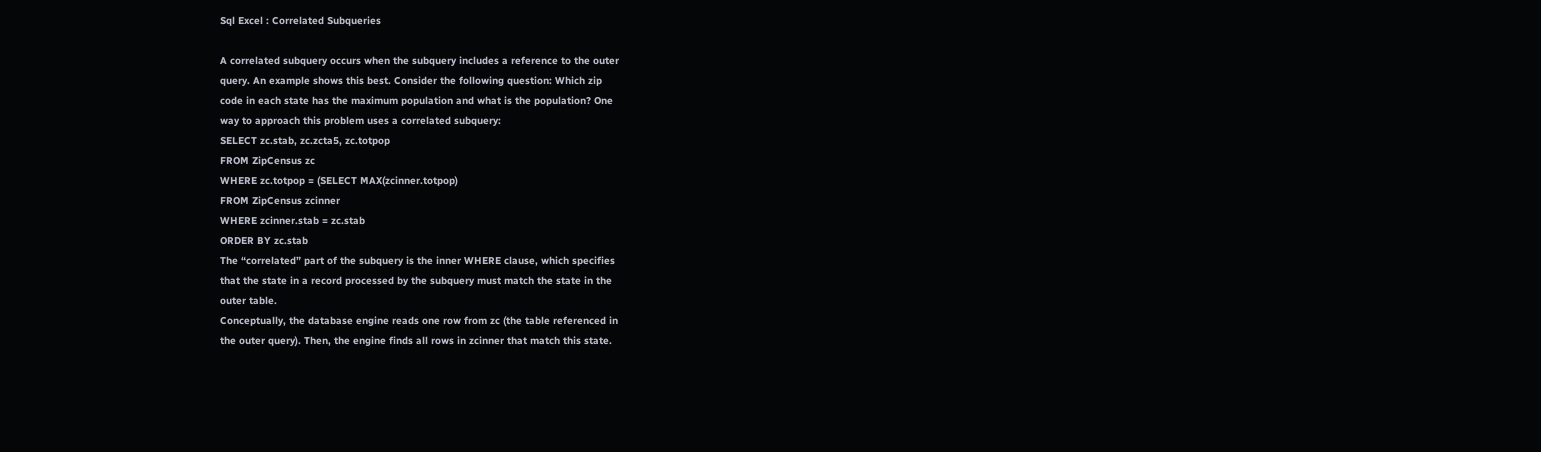Sql Excel : Correlated Subqueries

A correlated subquery occurs when the subquery includes a reference to the outer
query. An example shows this best. Consider the following question: Which zip
code in each state has the maximum population and what is the population? One
way to approach this problem uses a correlated subquery:
SELECT zc.stab, zc.zcta5, zc.totpop
FROM ZipCensus zc
WHERE zc.totpop = (SELECT MAX(zcinner.totpop)
FROM ZipCensus zcinner
WHERE zcinner.stab = zc.stab
ORDER BY zc.stab
The “correlated” part of the subquery is the inner WHERE clause, which specifies
that the state in a record processed by the subquery must match the state in the
outer table.
Conceptually, the database engine reads one row from zc (the table referenced in
the outer query). Then, the engine finds all rows in zcinner that match this state.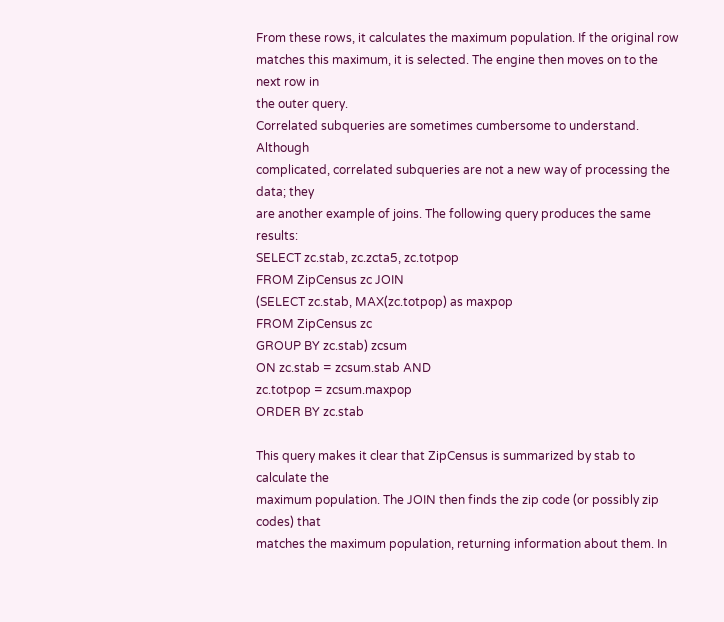From these rows, it calculates the maximum population. If the original row
matches this maximum, it is selected. The engine then moves on to the next row in
the outer query.
Correlated subqueries are sometimes cumbersome to understand. Although
complicated, correlated subqueries are not a new way of processing the data; they
are another example of joins. The following query produces the same results:
SELECT zc.stab, zc.zcta5, zc.totpop
FROM ZipCensus zc JOIN
(SELECT zc.stab, MAX(zc.totpop) as maxpop
FROM ZipCensus zc
GROUP BY zc.stab) zcsum
ON zc.stab = zcsum.stab AND
zc.totpop = zcsum.maxpop
ORDER BY zc.stab

This query makes it clear that ZipCensus is summarized by stab to calculate the
maximum population. The JOIN then finds the zip code (or possibly zip codes) that
matches the maximum population, returning information about them. In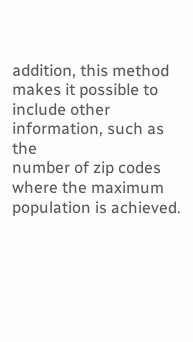addition, this method makes it possible to include other information, such as the
number of zip codes where the maximum population is achieved.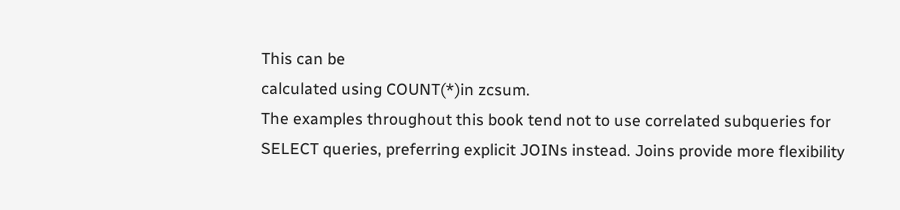This can be
calculated using COUNT(*)in zcsum.
The examples throughout this book tend not to use correlated subqueries for
SELECT queries, preferring explicit JOINs instead. Joins provide more flexibility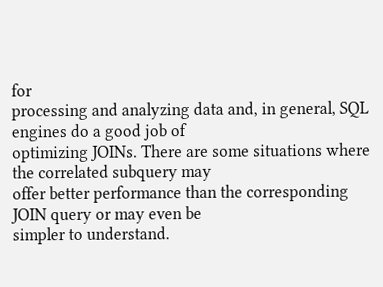for
processing and analyzing data and, in general, SQL engines do a good job of
optimizing JOINs. There are some situations where the correlated subquery may
offer better performance than the corresponding JOIN query or may even be
simpler to understand.